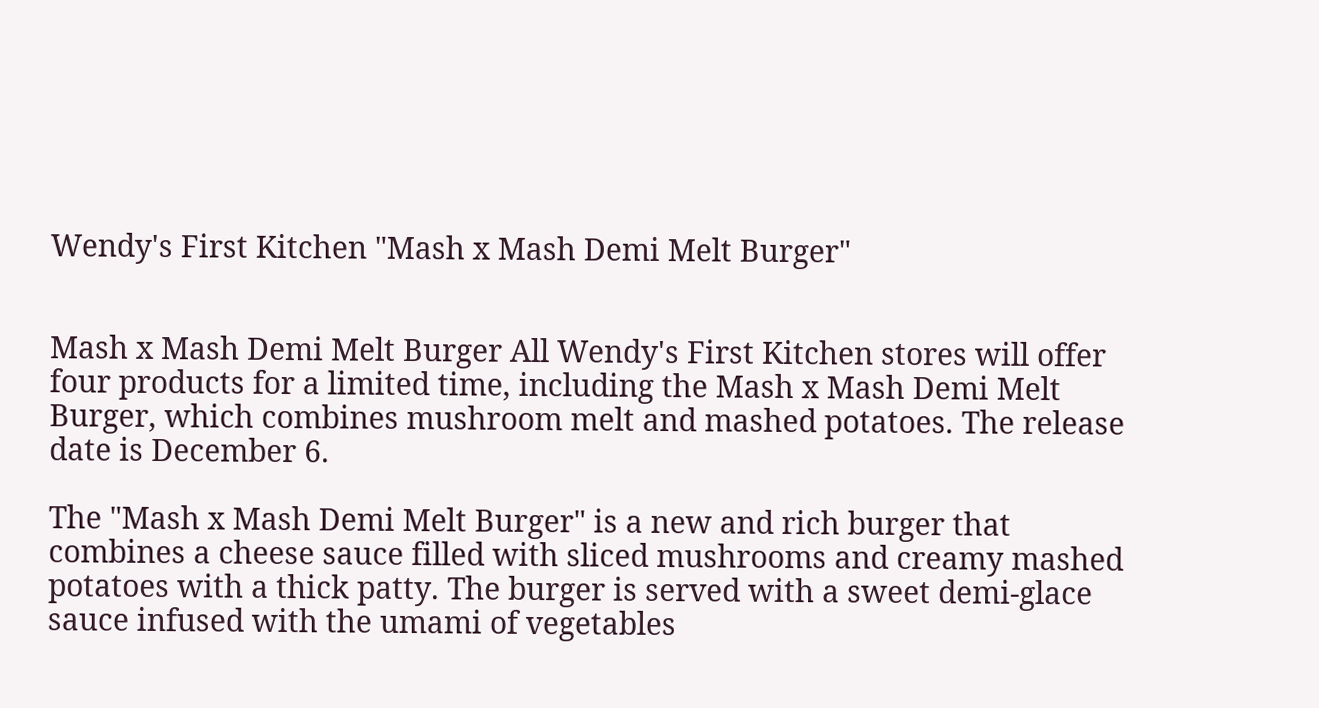Wendy's First Kitchen "Mash x Mash Demi Melt Burger"


Mash x Mash Demi Melt Burger All Wendy's First Kitchen stores will offer four products for a limited time, including the Mash x Mash Demi Melt Burger, which combines mushroom melt and mashed potatoes. The release date is December 6.

The "Mash x Mash Demi Melt Burger" is a new and rich burger that combines a cheese sauce filled with sliced mushrooms and creamy mashed potatoes with a thick patty. The burger is served with a sweet demi-glace sauce infused with the umami of vegetables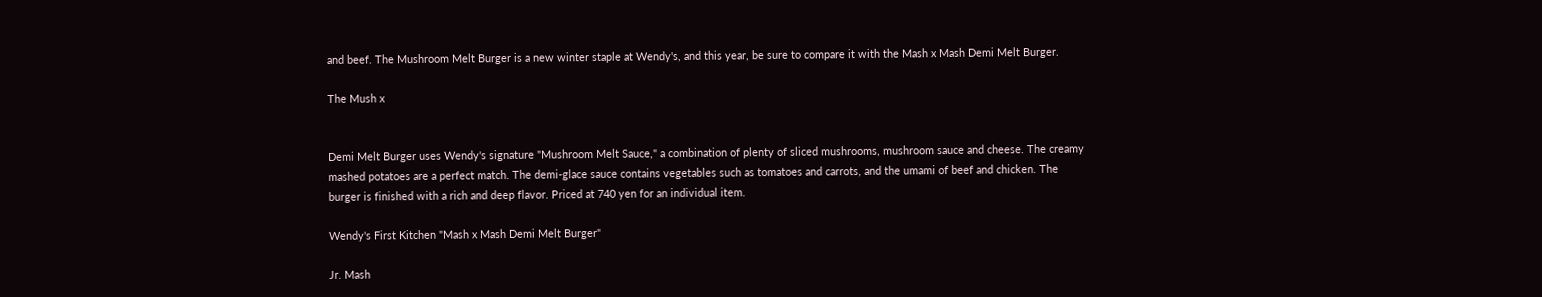and beef. The Mushroom Melt Burger is a new winter staple at Wendy's, and this year, be sure to compare it with the Mash x Mash Demi Melt Burger.

The Mush x


Demi Melt Burger uses Wendy's signature "Mushroom Melt Sauce," a combination of plenty of sliced mushrooms, mushroom sauce and cheese. The creamy mashed potatoes are a perfect match. The demi-glace sauce contains vegetables such as tomatoes and carrots, and the umami of beef and chicken. The burger is finished with a rich and deep flavor. Priced at 740 yen for an individual item.

Wendy's First Kitchen "Mash x Mash Demi Melt Burger"

Jr. Mash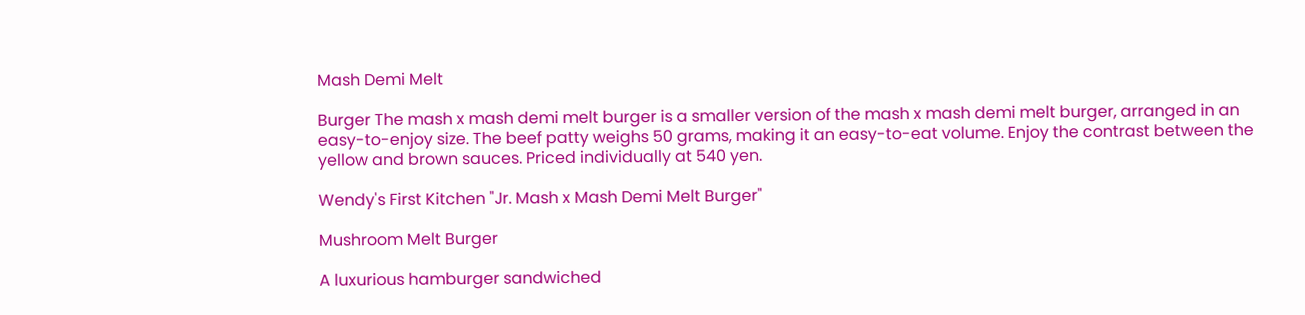Mash Demi Melt

Burger The mash x mash demi melt burger is a smaller version of the mash x mash demi melt burger, arranged in an easy-to-enjoy size. The beef patty weighs 50 grams, making it an easy-to-eat volume. Enjoy the contrast between the yellow and brown sauces. Priced individually at 540 yen.

Wendy's First Kitchen "Jr. Mash x Mash Demi Melt Burger"

Mushroom Melt Burger

A luxurious hamburger sandwiched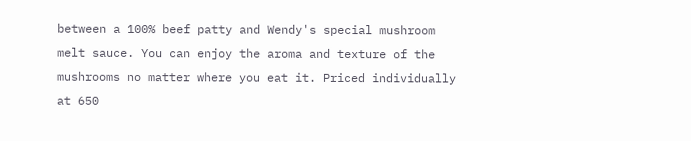between a 100% beef patty and Wendy's special mushroom melt sauce. You can enjoy the aroma and texture of the mushrooms no matter where you eat it. Priced individually at 650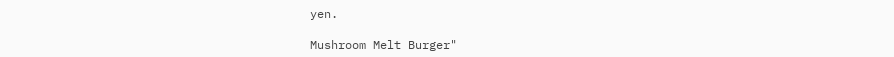yen.

Mushroom Melt Burger"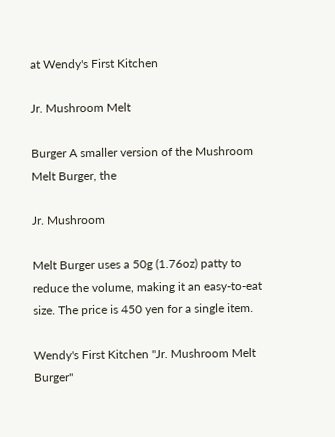at Wendy's First Kitchen

Jr. Mushroom Melt

Burger A smaller version of the Mushroom Melt Burger, the

Jr. Mushroom

Melt Burger uses a 50g (1.76oz) patty to reduce the volume, making it an easy-to-eat size. The price is 450 yen for a single item.

Wendy's First Kitchen "Jr. Mushroom Melt Burger"